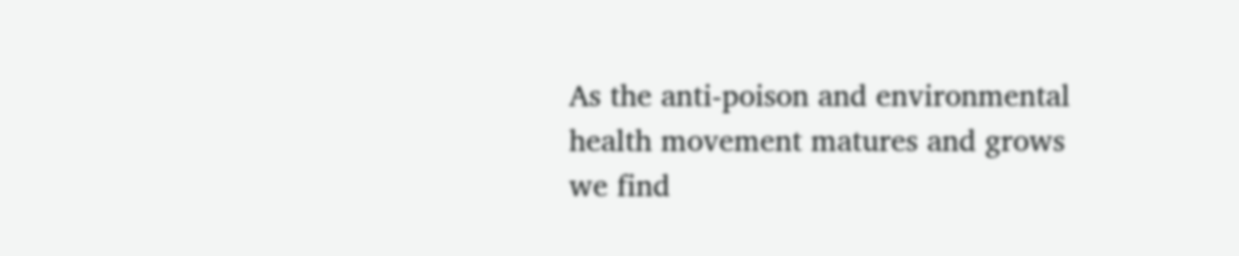As the anti-poison and environmental health movement matures and grows we find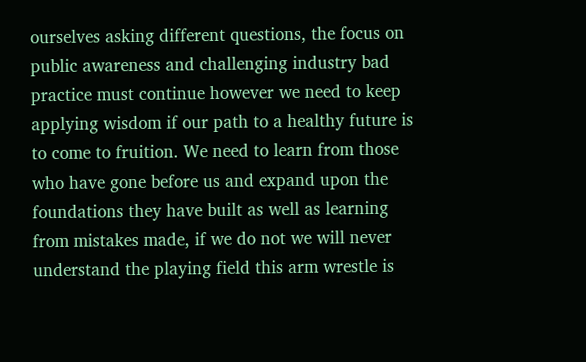ourselves asking different questions, the focus on public awareness and challenging industry bad practice must continue however we need to keep applying wisdom if our path to a healthy future is to come to fruition. We need to learn from those who have gone before us and expand upon the foundations they have built as well as learning from mistakes made, if we do not we will never understand the playing field this arm wrestle is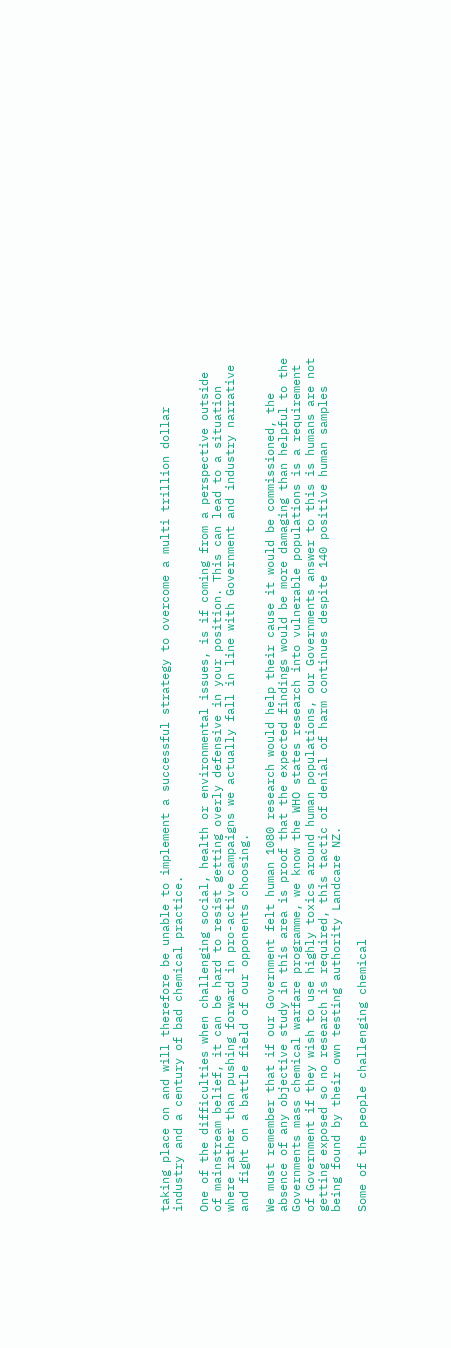taking place on and will therefore be unable to implement a successful strategy to overcome a multi trillion dollar industry and a century of bad chemical practice.

One of the difficulties when challenging social, health or environmental issues, is if coming from a perspective outside of mainstream belief, it can be hard to resist getting overly defensive in your position. This can lead to a situation where rather than pushing forward in pro-active campaigns we actually fall in line with Government and industry narrative and fight on a battle field of our opponents choosing.

We must remember that if our Government felt human 1080 research would help their cause it would be commissioned, the absence of any objective study in this area is proof that the expected findings would be more damaging than helpful to the Governments mass chemical warfare programme, we know the WHO states research into vulnerable populations is a requirement of Government if they wish to use highly toxics around human populations, our Governments answer to this is humans are not getting exposed so no research is required, this tactic of denial of harm continues despite 140 positive human samples being found by their own testing authority Landcare NZ.

Some of the people challenging chemical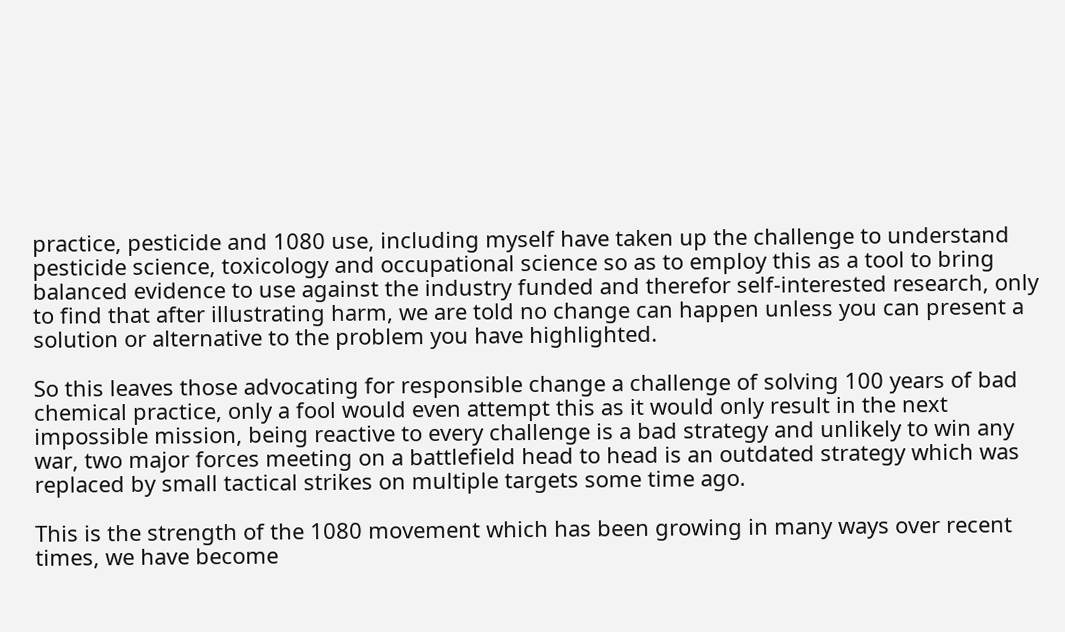practice, pesticide and 1080 use, including myself have taken up the challenge to understand pesticide science, toxicology and occupational science so as to employ this as a tool to bring balanced evidence to use against the industry funded and therefor self-interested research, only to find that after illustrating harm, we are told no change can happen unless you can present a solution or alternative to the problem you have highlighted.

So this leaves those advocating for responsible change a challenge of solving 100 years of bad chemical practice, only a fool would even attempt this as it would only result in the next impossible mission, being reactive to every challenge is a bad strategy and unlikely to win any war, two major forces meeting on a battlefield head to head is an outdated strategy which was replaced by small tactical strikes on multiple targets some time ago.

This is the strength of the 1080 movement which has been growing in many ways over recent times, we have become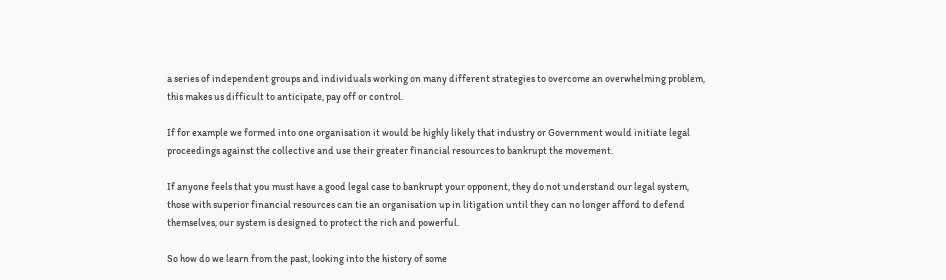a series of independent groups and individuals working on many different strategies to overcome an overwhelming problem, this makes us difficult to anticipate, pay off or control.

If for example we formed into one organisation it would be highly likely that industry or Government would initiate legal proceedings against the collective and use their greater financial resources to bankrupt the movement.

If anyone feels that you must have a good legal case to bankrupt your opponent, they do not understand our legal system, those with superior financial resources can tie an organisation up in litigation until they can no longer afford to defend themselves, our system is designed to protect the rich and powerful.

So how do we learn from the past, looking into the history of some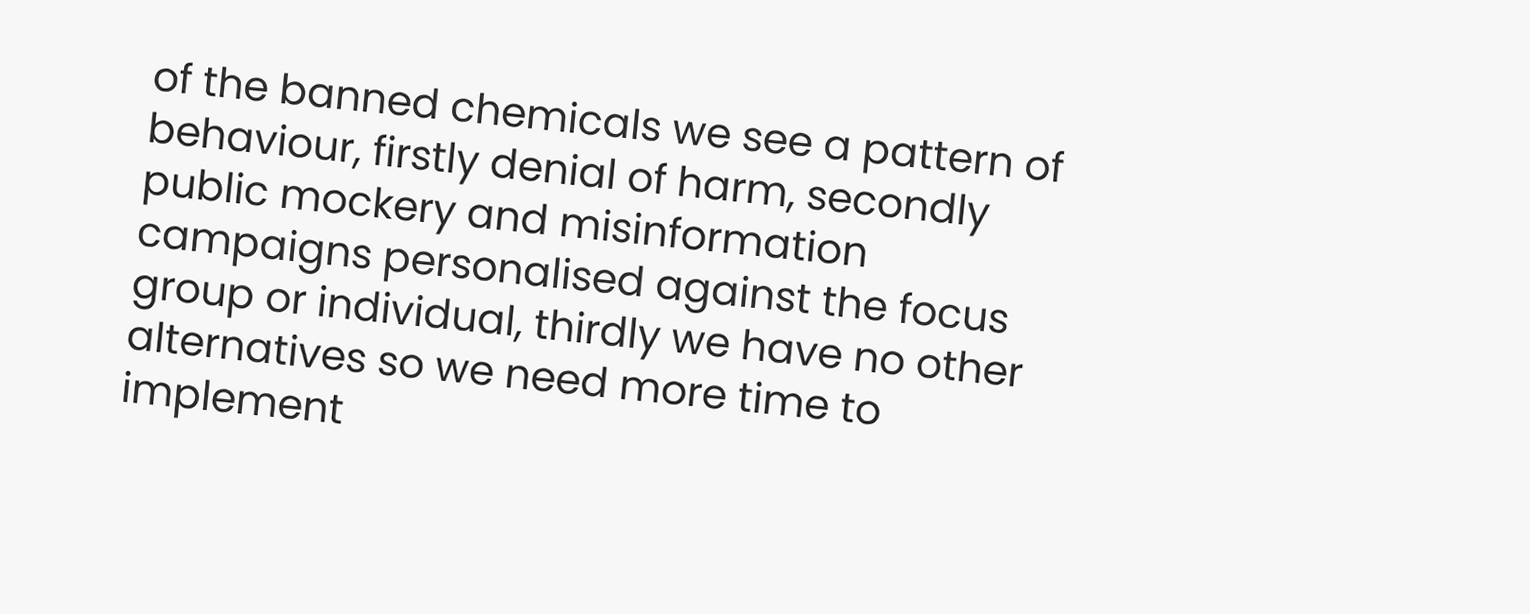of the banned chemicals we see a pattern of behaviour, firstly denial of harm, secondly public mockery and misinformation campaigns personalised against the focus group or individual, thirdly we have no other alternatives so we need more time to implement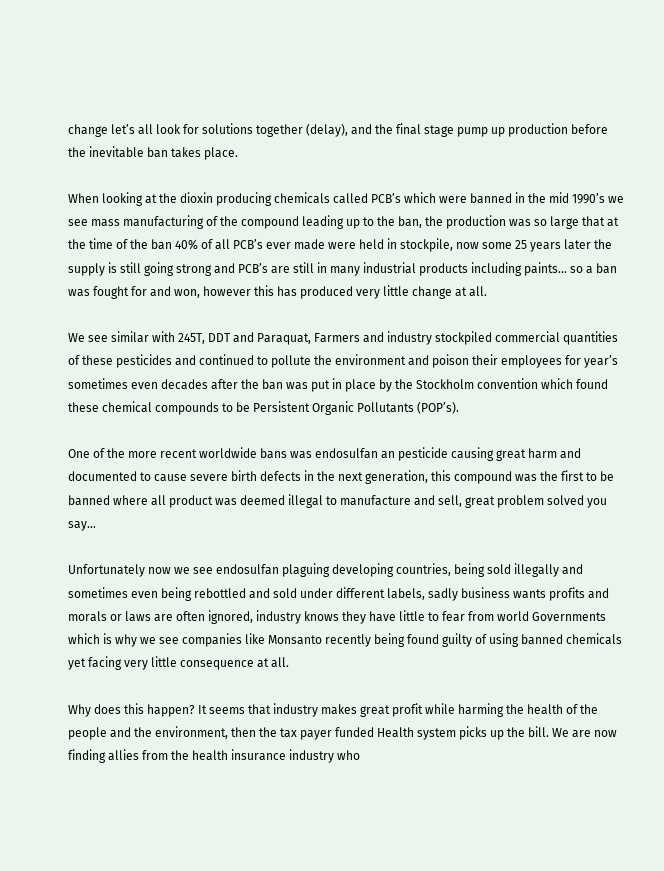change let’s all look for solutions together (delay), and the final stage pump up production before the inevitable ban takes place.

When looking at the dioxin producing chemicals called PCB’s which were banned in the mid 1990’s we see mass manufacturing of the compound leading up to the ban, the production was so large that at the time of the ban 40% of all PCB’s ever made were held in stockpile, now some 25 years later the supply is still going strong and PCB’s are still in many industrial products including paints… so a ban was fought for and won, however this has produced very little change at all.

We see similar with 245T, DDT and Paraquat, Farmers and industry stockpiled commercial quantities of these pesticides and continued to pollute the environment and poison their employees for year’s sometimes even decades after the ban was put in place by the Stockholm convention which found these chemical compounds to be Persistent Organic Pollutants (POP’s).

One of the more recent worldwide bans was endosulfan an pesticide causing great harm and documented to cause severe birth defects in the next generation, this compound was the first to be banned where all product was deemed illegal to manufacture and sell, great problem solved you say…

Unfortunately now we see endosulfan plaguing developing countries, being sold illegally and sometimes even being rebottled and sold under different labels, sadly business wants profits and morals or laws are often ignored, industry knows they have little to fear from world Governments which is why we see companies like Monsanto recently being found guilty of using banned chemicals yet facing very little consequence at all.

Why does this happen? It seems that industry makes great profit while harming the health of the people and the environment, then the tax payer funded Health system picks up the bill. We are now finding allies from the health insurance industry who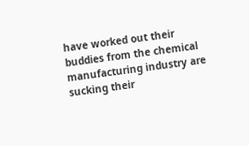have worked out their buddies from the chemical manufacturing industry are sucking their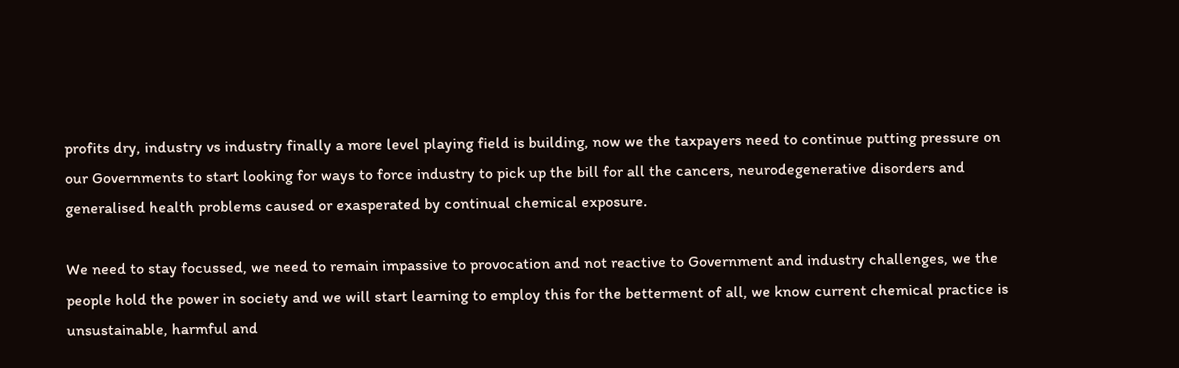profits dry, industry vs industry finally a more level playing field is building, now we the taxpayers need to continue putting pressure on our Governments to start looking for ways to force industry to pick up the bill for all the cancers, neurodegenerative disorders and generalised health problems caused or exasperated by continual chemical exposure.

We need to stay focussed, we need to remain impassive to provocation and not reactive to Government and industry challenges, we the people hold the power in society and we will start learning to employ this for the betterment of all, we know current chemical practice is unsustainable, harmful and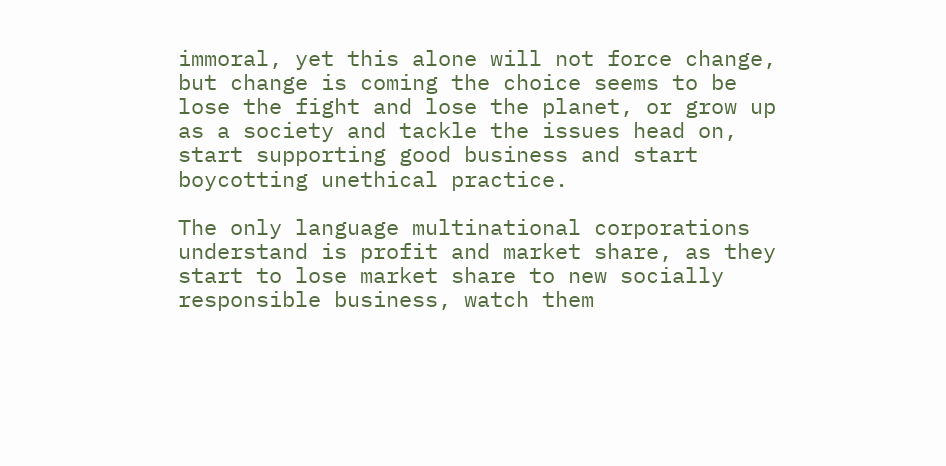immoral, yet this alone will not force change, but change is coming the choice seems to be lose the fight and lose the planet, or grow up as a society and tackle the issues head on, start supporting good business and start boycotting unethical practice.

The only language multinational corporations understand is profit and market share, as they start to lose market share to new socially responsible business, watch them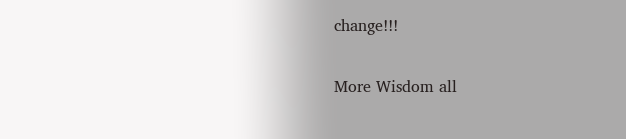change!!!

More Wisdom all